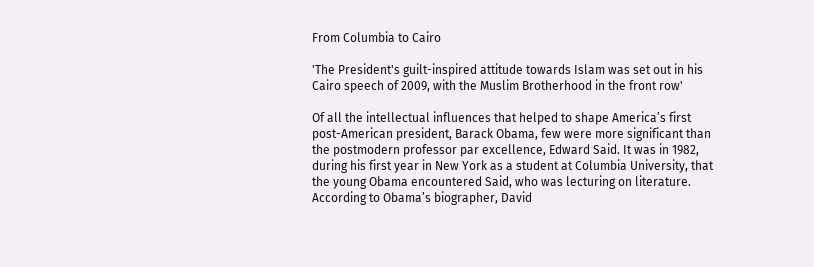From Columbia to Cairo

'The President's guilt-inspired attitude towards Islam was set out in his Cairo speech of 2009, with the Muslim Brotherhood in the front row'

Of all the intellectual influences that helped to shape America’s first post-American president, Barack Obama, few were more significant than the postmodern professor par excellence, Edward Said. It was in 1982, during his first year in New York as a student at Columbia University, that the young Obama encountered Said, who was lecturing on literature. According to Obama’s biographer, David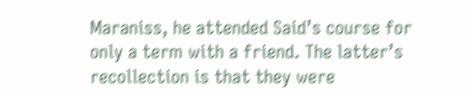Maraniss, he attended Said’s course for only a term with a friend. The latter’s recollection is that they were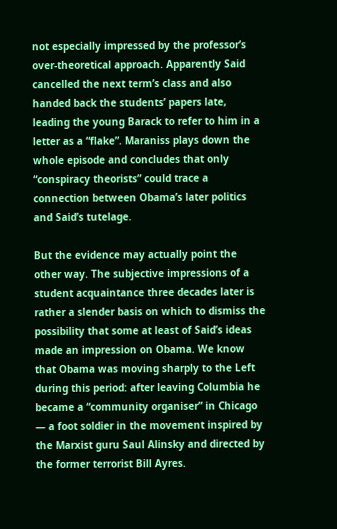not especially impressed by the professor’s over-theoretical approach. Apparently Said cancelled the next term’s class and also handed back the students’ papers late, leading the young Barack to refer to him in a letter as a “flake”. Maraniss plays down the whole episode and concludes that only “conspiracy theorists” could trace a connection between Obama’s later politics and Said’s tutelage.

But the evidence may actually point the other way. The subjective impressions of a student acquaintance three decades later is rather a slender basis on which to dismiss the possibility that some at least of Said’s ideas made an impression on Obama. We know that Obama was moving sharply to the Left during this period: after leaving Columbia he became a “community organiser” in Chicago — a foot soldier in the movement inspired by the Marxist guru Saul Alinsky and directed by the former terrorist Bill Ayres.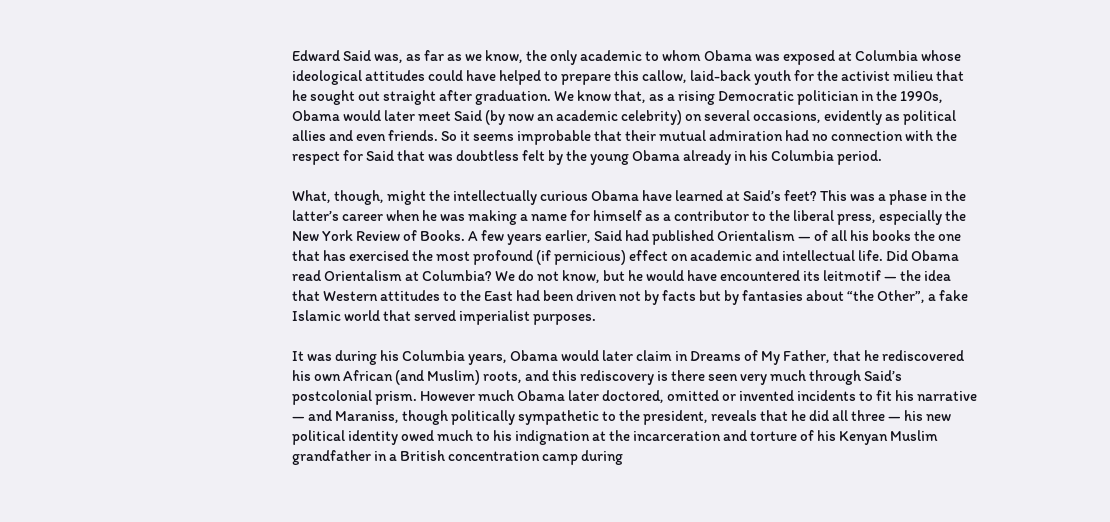Edward Said was, as far as we know, the only academic to whom Obama was exposed at Columbia whose ideological attitudes could have helped to prepare this callow, laid-back youth for the activist milieu that he sought out straight after graduation. We know that, as a rising Democratic politician in the 1990s, Obama would later meet Said (by now an academic celebrity) on several occasions, evidently as political allies and even friends. So it seems improbable that their mutual admiration had no connection with the respect for Said that was doubtless felt by the young Obama already in his Columbia period.

What, though, might the intellectually curious Obama have learned at Said’s feet? This was a phase in the latter’s career when he was making a name for himself as a contributor to the liberal press, especially the New York Review of Books. A few years earlier, Said had published Orientalism — of all his books the one that has exercised the most profound (if pernicious) effect on academic and intellectual life. Did Obama read Orientalism at Columbia? We do not know, but he would have encountered its leitmotif — the idea that Western attitudes to the East had been driven not by facts but by fantasies about “the Other”, a fake Islamic world that served imperialist purposes.

It was during his Columbia years, Obama would later claim in Dreams of My Father, that he rediscovered his own African (and Muslim) roots, and this rediscovery is there seen very much through Said’s postcolonial prism. However much Obama later doctored, omitted or invented incidents to fit his narrative — and Maraniss, though politically sympathetic to the president, reveals that he did all three — his new political identity owed much to his indignation at the incarceration and torture of his Kenyan Muslim grandfather in a British concentration camp during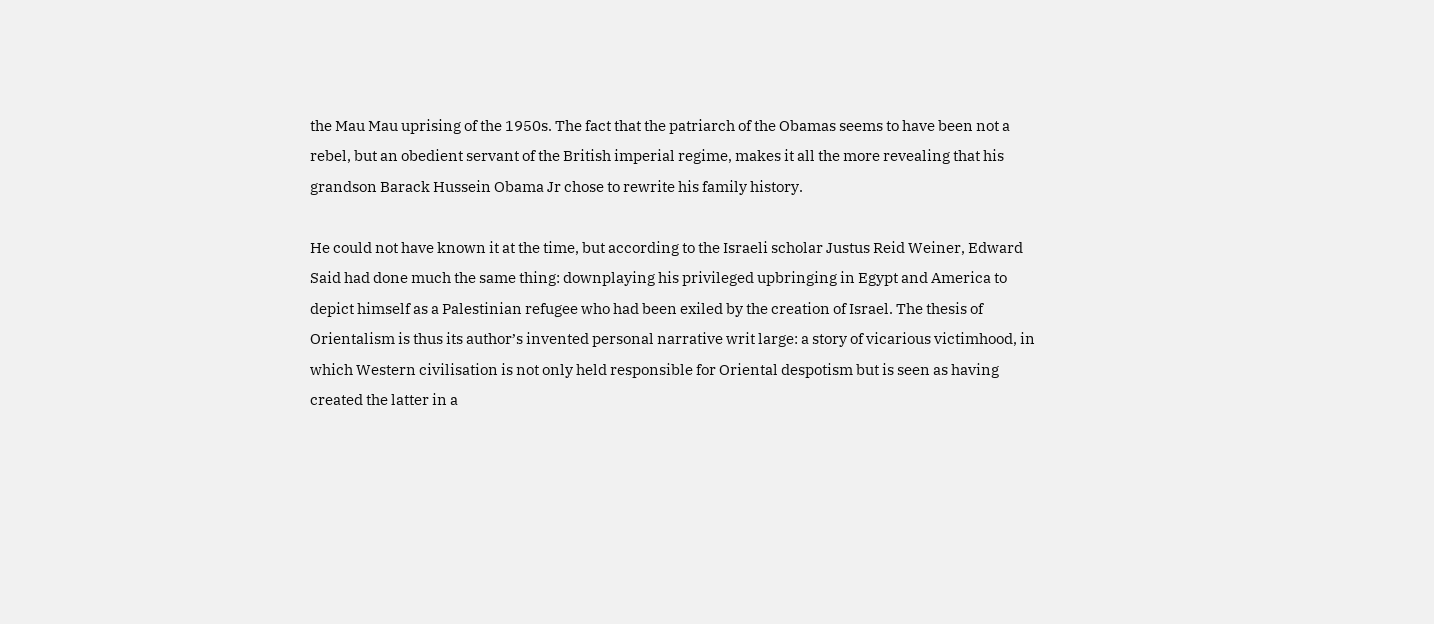the Mau Mau uprising of the 1950s. The fact that the patriarch of the Obamas seems to have been not a rebel, but an obedient servant of the British imperial regime, makes it all the more revealing that his grandson Barack Hussein Obama Jr chose to rewrite his family history.

He could not have known it at the time, but according to the Israeli scholar Justus Reid Weiner, Edward Said had done much the same thing: downplaying his privileged upbringing in Egypt and America to depict himself as a Palestinian refugee who had been exiled by the creation of Israel. The thesis of Orientalism is thus its author’s invented personal narrative writ large: a story of vicarious victimhood, in which Western civilisation is not only held responsible for Oriental despotism but is seen as having created the latter in a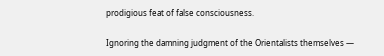prodigious feat of false consciousness.

Ignoring the damning judgment of the Orientalists themselves —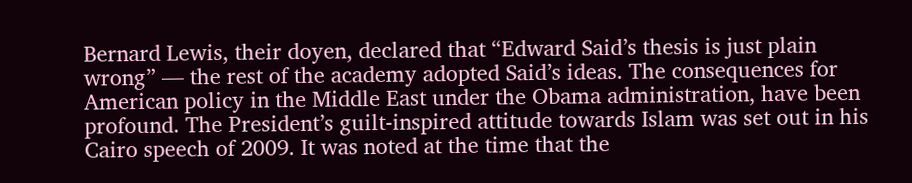Bernard Lewis, their doyen, declared that “Edward Said’s thesis is just plain wrong” — the rest of the academy adopted Said’s ideas. The consequences for American policy in the Middle East under the Obama administration, have been profound. The President’s guilt-inspired attitude towards Islam was set out in his Cairo speech of 2009. It was noted at the time that the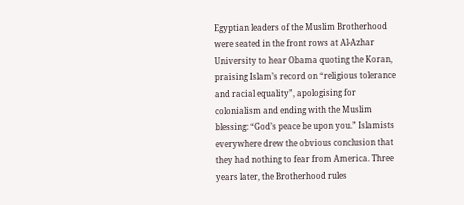Egyptian leaders of the Muslim Brotherhood were seated in the front rows at Al-Azhar University to hear Obama quoting the Koran, praising Islam’s record on “religious tolerance and racial equality”, apologising for colonialism and ending with the Muslim blessing: “God’s peace be upon you.” Islamists everywhere drew the obvious conclusion that they had nothing to fear from America. Three years later, the Brotherhood rules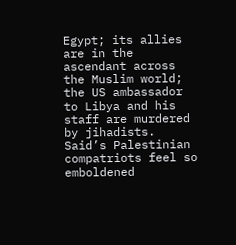Egypt; its allies are in the ascendant across the Muslim world; the US ambassador to Libya and his staff are murdered by jihadists. Said’s Palestinian compatriots feel so emboldened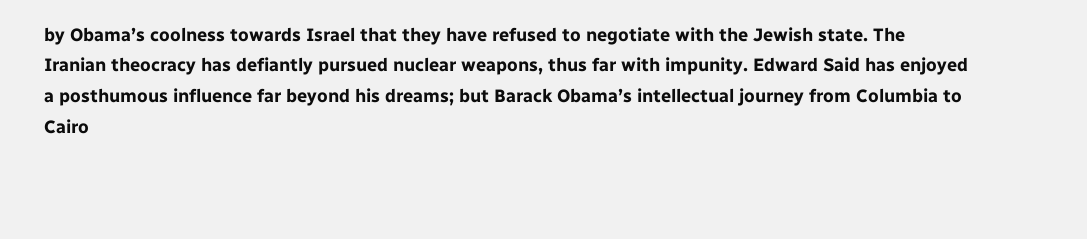by Obama’s coolness towards Israel that they have refused to negotiate with the Jewish state. The Iranian theocracy has defiantly pursued nuclear weapons, thus far with impunity. Edward Said has enjoyed a posthumous influence far beyond his dreams; but Barack Obama’s intellectual journey from Columbia to Cairo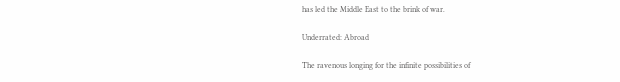has led the Middle East to the brink of war.

Underrated: Abroad

The ravenous longing for the infinite possibilities of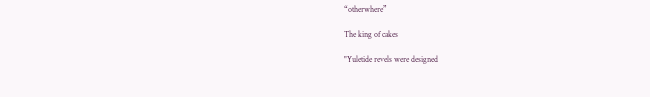“otherwhere”

The king of cakes

"Yuletide revels were designed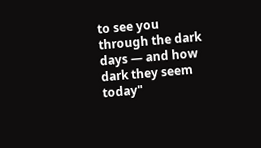to see you through the dark days — and how dark they seem today"